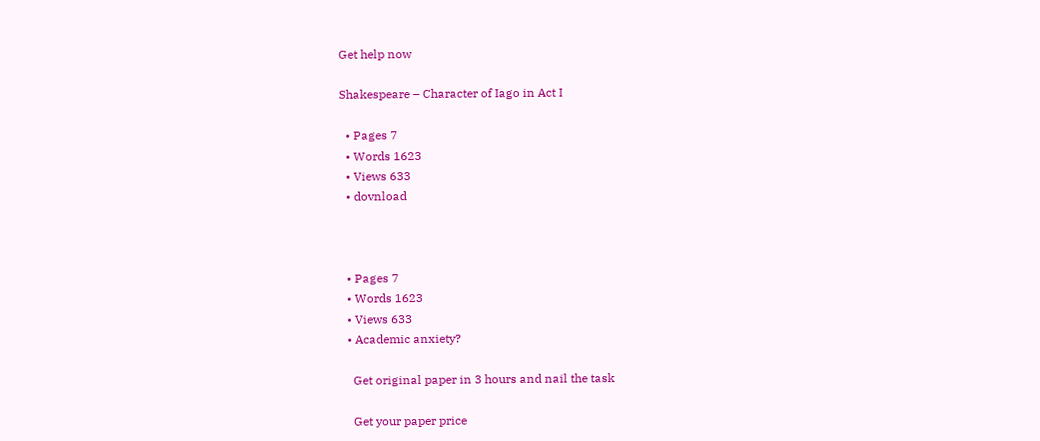Get help now

Shakespeare – Character of Iago in Act I

  • Pages 7
  • Words 1623
  • Views 633
  • dovnload



  • Pages 7
  • Words 1623
  • Views 633
  • Academic anxiety?

    Get original paper in 3 hours and nail the task

    Get your paper price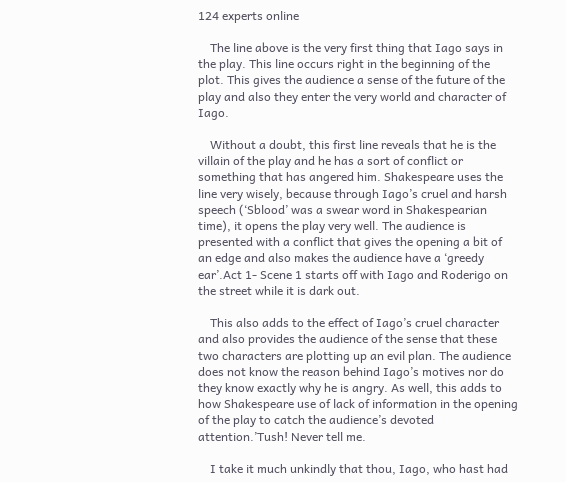124 experts online

    The line above is the very first thing that Iago says in the play. This line occurs right in the beginning of the plot. This gives the audience a sense of the future of the play and also they enter the very world and character of Iago.

    Without a doubt, this first line reveals that he is the villain of the play and he has a sort of conflict or something that has angered him. Shakespeare uses the line very wisely, because through Iago’s cruel and harsh speech (‘Sblood’ was a swear word in Shakespearian time), it opens the play very well. The audience is presented with a conflict that gives the opening a bit of an edge and also makes the audience have a ‘greedy ear’.Act 1- Scene 1 starts off with Iago and Roderigo on the street while it is dark out.

    This also adds to the effect of Iago’s cruel character and also provides the audience of the sense that these two characters are plotting up an evil plan. The audience does not know the reason behind Iago’s motives nor do they know exactly why he is angry. As well, this adds to how Shakespeare use of lack of information in the opening of the play to catch the audience’s devoted attention.’Tush! Never tell me.

    I take it much unkindly that thou, Iago, who hast had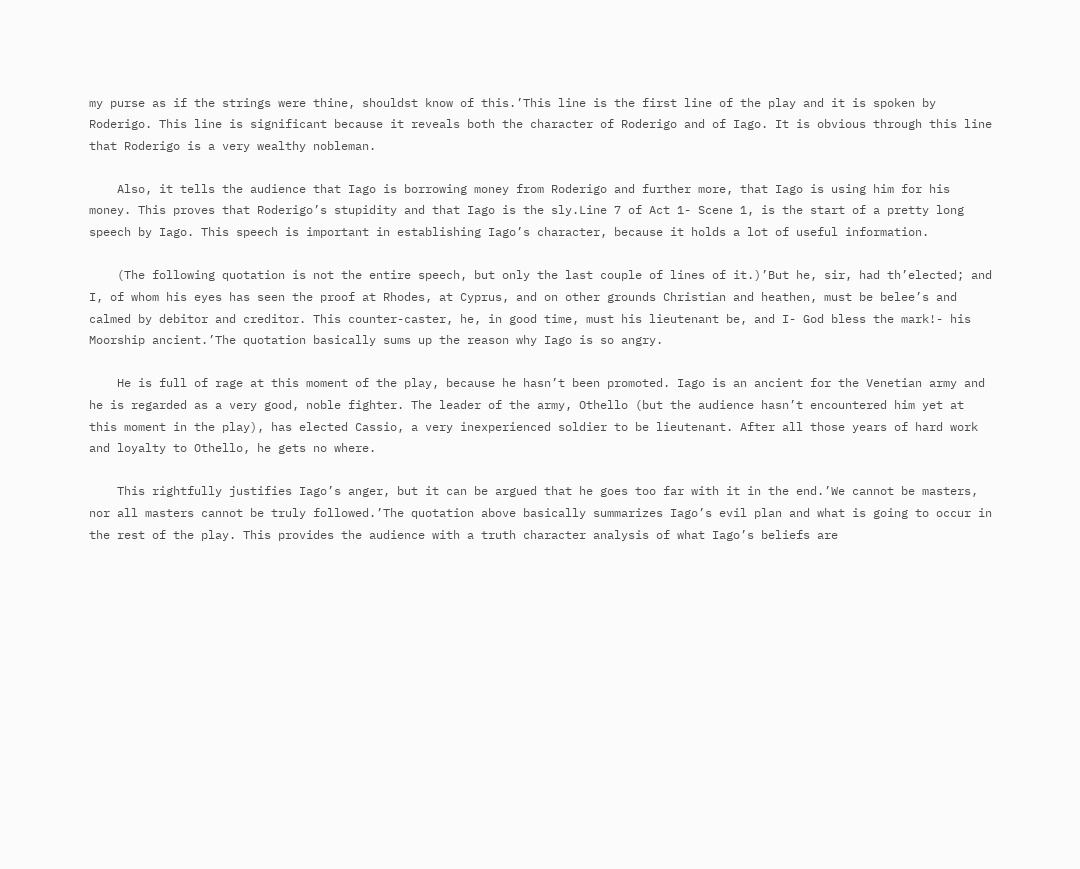my purse as if the strings were thine, shouldst know of this.’This line is the first line of the play and it is spoken by Roderigo. This line is significant because it reveals both the character of Roderigo and of Iago. It is obvious through this line that Roderigo is a very wealthy nobleman.

    Also, it tells the audience that Iago is borrowing money from Roderigo and further more, that Iago is using him for his money. This proves that Roderigo’s stupidity and that Iago is the sly.Line 7 of Act 1- Scene 1, is the start of a pretty long speech by Iago. This speech is important in establishing Iago’s character, because it holds a lot of useful information.

    (The following quotation is not the entire speech, but only the last couple of lines of it.)’But he, sir, had th’elected; and I, of whom his eyes has seen the proof at Rhodes, at Cyprus, and on other grounds Christian and heathen, must be belee’s and calmed by debitor and creditor. This counter-caster, he, in good time, must his lieutenant be, and I- God bless the mark!- his Moorship ancient.’The quotation basically sums up the reason why Iago is so angry.

    He is full of rage at this moment of the play, because he hasn’t been promoted. Iago is an ancient for the Venetian army and he is regarded as a very good, noble fighter. The leader of the army, Othello (but the audience hasn’t encountered him yet at this moment in the play), has elected Cassio, a very inexperienced soldier to be lieutenant. After all those years of hard work and loyalty to Othello, he gets no where.

    This rightfully justifies Iago’s anger, but it can be argued that he goes too far with it in the end.’We cannot be masters, nor all masters cannot be truly followed.’The quotation above basically summarizes Iago’s evil plan and what is going to occur in the rest of the play. This provides the audience with a truth character analysis of what Iago’s beliefs are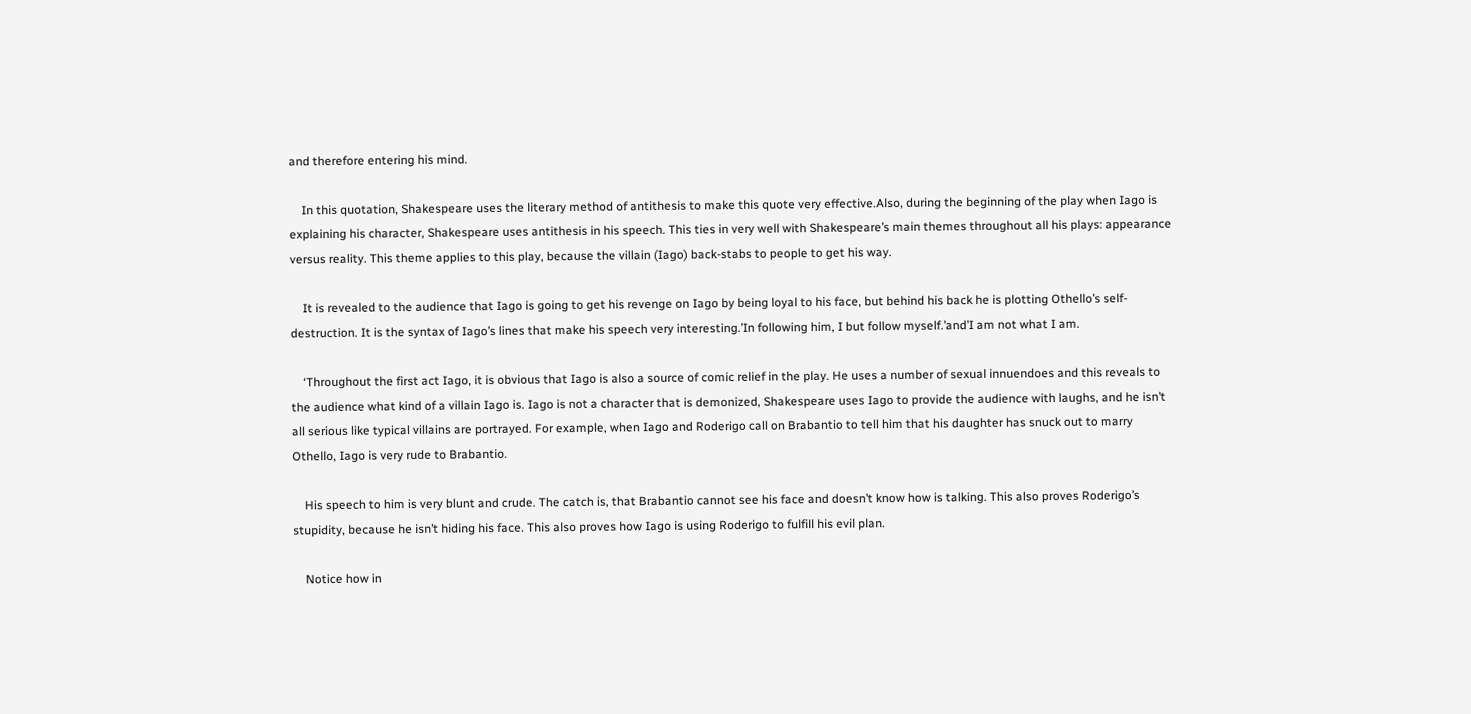and therefore entering his mind.

    In this quotation, Shakespeare uses the literary method of antithesis to make this quote very effective.Also, during the beginning of the play when Iago is explaining his character, Shakespeare uses antithesis in his speech. This ties in very well with Shakespeare’s main themes throughout all his plays: appearance versus reality. This theme applies to this play, because the villain (Iago) back-stabs to people to get his way.

    It is revealed to the audience that Iago is going to get his revenge on Iago by being loyal to his face, but behind his back he is plotting Othello’s self-destruction. It is the syntax of Iago’s lines that make his speech very interesting.’In following him, I but follow myself.’and’I am not what I am.

    ‘Throughout the first act Iago, it is obvious that Iago is also a source of comic relief in the play. He uses a number of sexual innuendoes and this reveals to the audience what kind of a villain Iago is. Iago is not a character that is demonized, Shakespeare uses Iago to provide the audience with laughs, and he isn’t all serious like typical villains are portrayed. For example, when Iago and Roderigo call on Brabantio to tell him that his daughter has snuck out to marry Othello, Iago is very rude to Brabantio.

    His speech to him is very blunt and crude. The catch is, that Brabantio cannot see his face and doesn’t know how is talking. This also proves Roderigo’s stupidity, because he isn’t hiding his face. This also proves how Iago is using Roderigo to fulfill his evil plan.

    Notice how in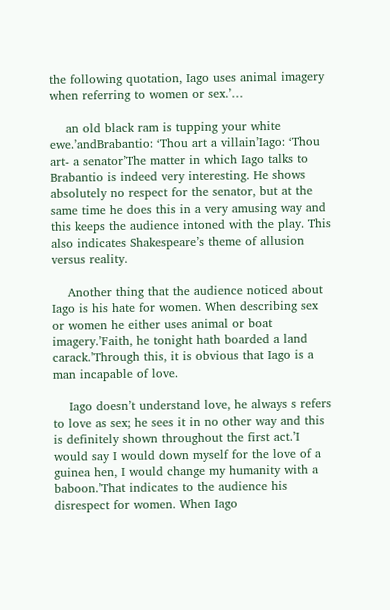the following quotation, Iago uses animal imagery when referring to women or sex.’…

    an old black ram is tupping your white ewe.’andBrabantio: ‘Thou art a villain’Iago: ‘Thou art- a senator’The matter in which Iago talks to Brabantio is indeed very interesting. He shows absolutely no respect for the senator, but at the same time he does this in a very amusing way and this keeps the audience intoned with the play. This also indicates Shakespeare’s theme of allusion versus reality.

    Another thing that the audience noticed about Iago is his hate for women. When describing sex or women he either uses animal or boat imagery.’Faith, he tonight hath boarded a land carack.’Through this, it is obvious that Iago is a man incapable of love.

    Iago doesn’t understand love, he always s refers to love as sex; he sees it in no other way and this is definitely shown throughout the first act.’I would say I would down myself for the love of a guinea hen, I would change my humanity with a baboon.’That indicates to the audience his disrespect for women. When Iago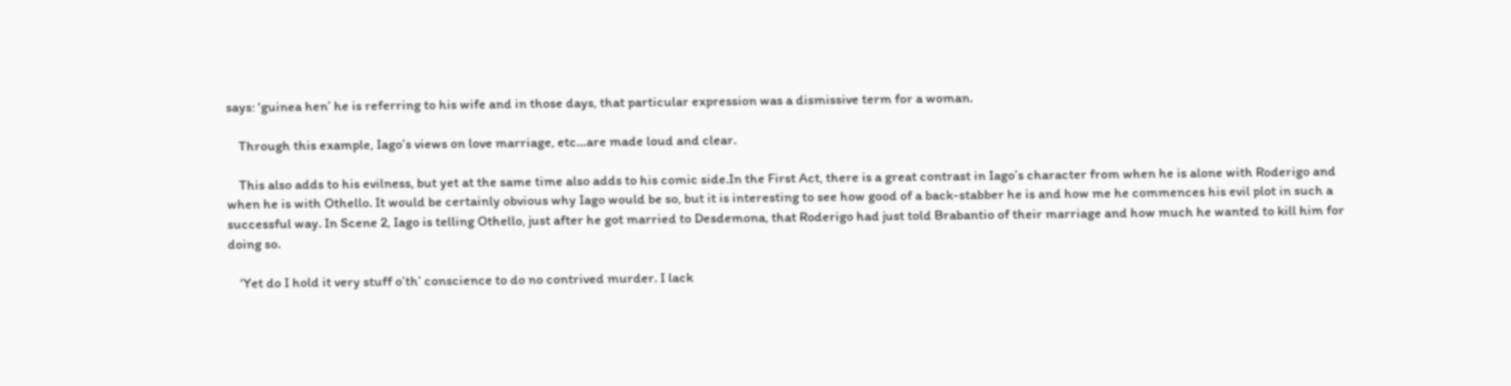says: ‘guinea hen’ he is referring to his wife and in those days, that particular expression was a dismissive term for a woman.

    Through this example, Iago’s views on love marriage, etc…are made loud and clear.

    This also adds to his evilness, but yet at the same time also adds to his comic side.In the First Act, there is a great contrast in Iago’s character from when he is alone with Roderigo and when he is with Othello. It would be certainly obvious why Iago would be so, but it is interesting to see how good of a back-stabber he is and how me he commences his evil plot in such a successful way. In Scene 2, Iago is telling Othello, just after he got married to Desdemona, that Roderigo had just told Brabantio of their marriage and how much he wanted to kill him for doing so.

    ‘Yet do I hold it very stuff o’th’ conscience to do no contrived murder. I lack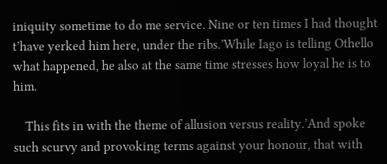iniquity sometime to do me service. Nine or ten times I had thought t’have yerked him here, under the ribs.’While Iago is telling Othello what happened, he also at the same time stresses how loyal he is to him.

    This fits in with the theme of allusion versus reality.’And spoke such scurvy and provoking terms against your honour, that with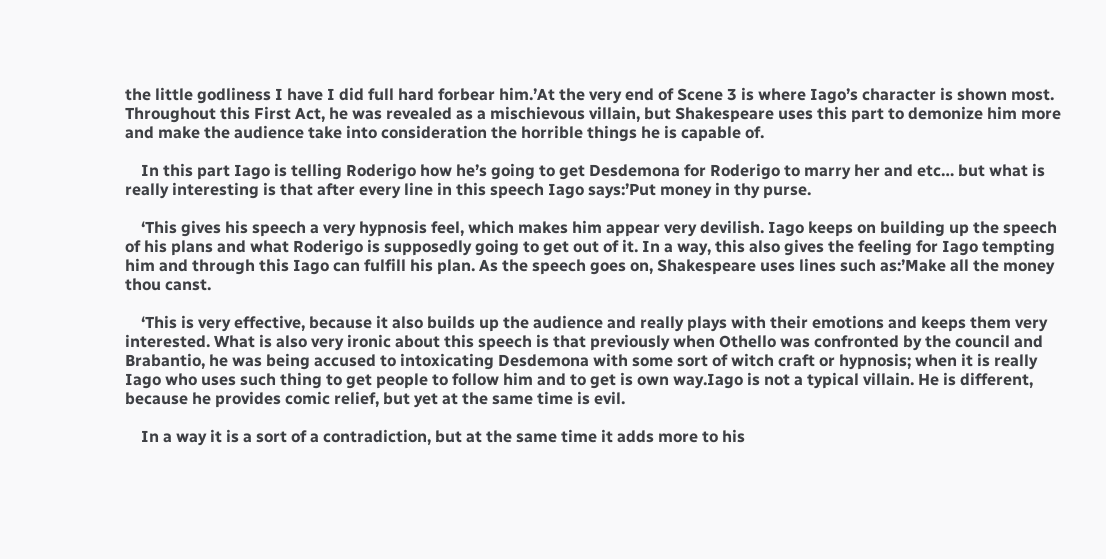the little godliness I have I did full hard forbear him.’At the very end of Scene 3 is where Iago’s character is shown most. Throughout this First Act, he was revealed as a mischievous villain, but Shakespeare uses this part to demonize him more and make the audience take into consideration the horrible things he is capable of.

    In this part Iago is telling Roderigo how he’s going to get Desdemona for Roderigo to marry her and etc… but what is really interesting is that after every line in this speech Iago says:’Put money in thy purse.

    ‘This gives his speech a very hypnosis feel, which makes him appear very devilish. Iago keeps on building up the speech of his plans and what Roderigo is supposedly going to get out of it. In a way, this also gives the feeling for Iago tempting him and through this Iago can fulfill his plan. As the speech goes on, Shakespeare uses lines such as:’Make all the money thou canst.

    ‘This is very effective, because it also builds up the audience and really plays with their emotions and keeps them very interested. What is also very ironic about this speech is that previously when Othello was confronted by the council and Brabantio, he was being accused to intoxicating Desdemona with some sort of witch craft or hypnosis; when it is really Iago who uses such thing to get people to follow him and to get is own way.Iago is not a typical villain. He is different, because he provides comic relief, but yet at the same time is evil.

    In a way it is a sort of a contradiction, but at the same time it adds more to his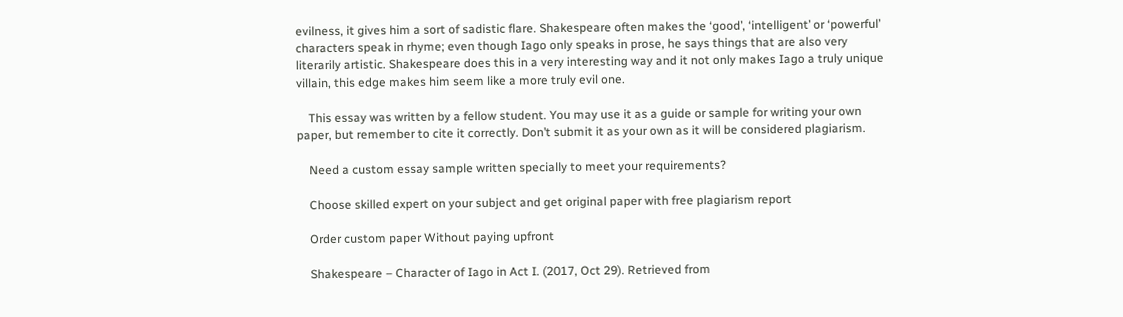evilness, it gives him a sort of sadistic flare. Shakespeare often makes the ‘good’, ‘intelligent’ or ‘powerful’ characters speak in rhyme; even though Iago only speaks in prose, he says things that are also very literarily artistic. Shakespeare does this in a very interesting way and it not only makes Iago a truly unique villain, this edge makes him seem like a more truly evil one.

    This essay was written by a fellow student. You may use it as a guide or sample for writing your own paper, but remember to cite it correctly. Don’t submit it as your own as it will be considered plagiarism.

    Need a custom essay sample written specially to meet your requirements?

    Choose skilled expert on your subject and get original paper with free plagiarism report

    Order custom paper Without paying upfront

    Shakespeare – Character of Iago in Act I. (2017, Oct 29). Retrieved from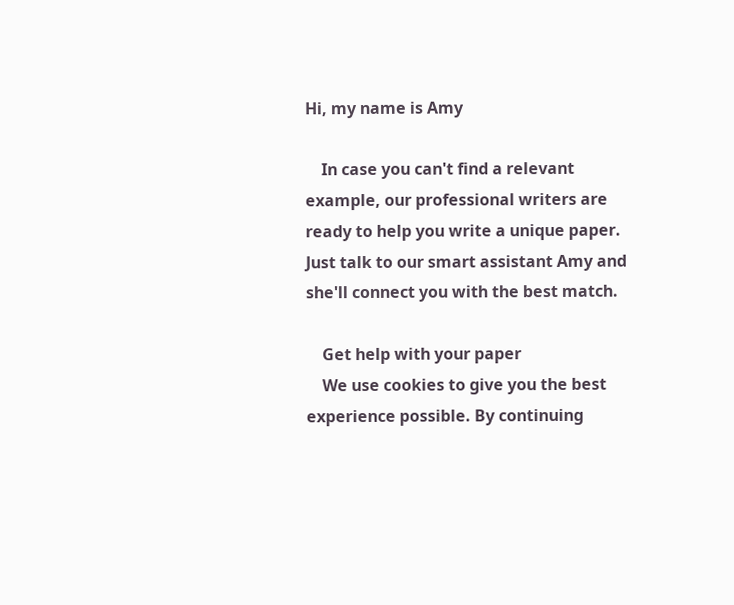Hi, my name is Amy

    In case you can't find a relevant example, our professional writers are ready to help you write a unique paper. Just talk to our smart assistant Amy and she'll connect you with the best match.

    Get help with your paper
    We use cookies to give you the best experience possible. By continuing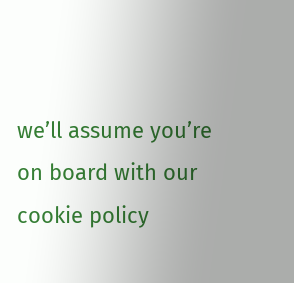we’ll assume you’re on board with our cookie policy